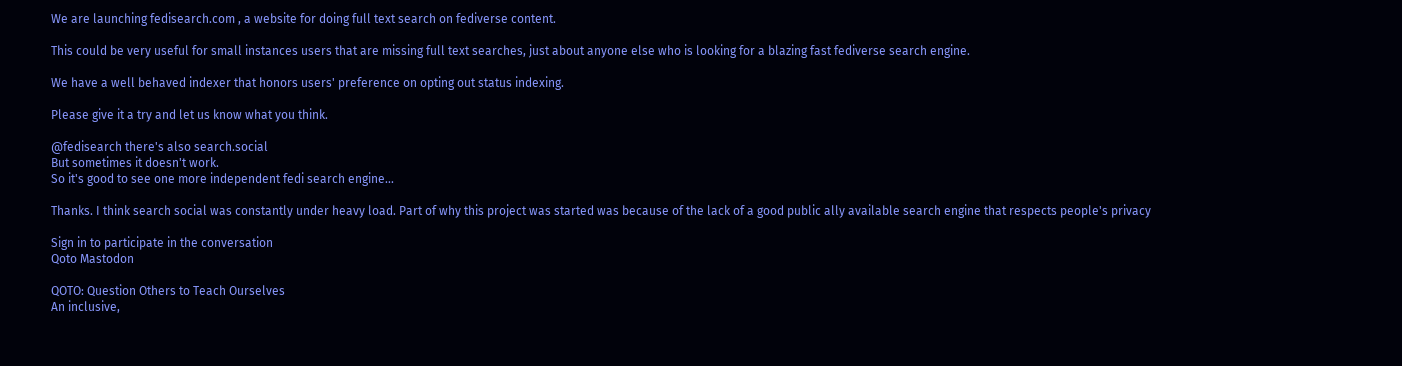We are launching fedisearch.com , a website for doing full text search on fediverse content.

This could be very useful for small instances users that are missing full text searches, just about anyone else who is looking for a blazing fast fediverse search engine.

We have a well behaved indexer that honors users' preference on opting out status indexing.

Please give it a try and let us know what you think.

@fedisearch there's also search.social
But sometimes it doesn't work.
So it's good to see one more independent fedi search engine...

Thanks. I think search social was constantly under heavy load. Part of why this project was started was because of the lack of a good public ally available search engine that respects people's privacy

Sign in to participate in the conversation
Qoto Mastodon

QOTO: Question Others to Teach Ourselves
An inclusive,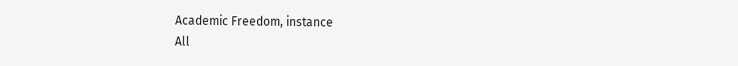Academic Freedom, instance
All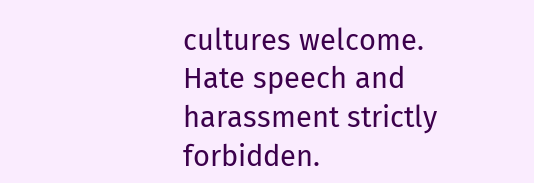cultures welcome.
Hate speech and harassment strictly forbidden.